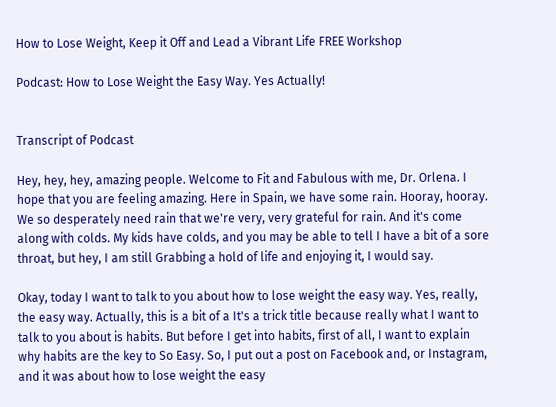How to Lose Weight, Keep it Off and Lead a Vibrant Life FREE Workshop

Podcast: How to Lose Weight the Easy Way. Yes Actually!


Transcript of Podcast

Hey, hey, hey, amazing people. Welcome to Fit and Fabulous with me, Dr. Orlena. I hope that you are feeling amazing. Here in Spain, we have some rain. Hooray, hooray. We so desperately need rain that we're very, very grateful for rain. And it's come along with colds. My kids have colds, and you may be able to tell I have a bit of a sore throat, but hey, I am still Grabbing a hold of life and enjoying it, I would say.

Okay, today I want to talk to you about how to lose weight the easy way. Yes, really, the easy way. Actually, this is a bit of a It's a trick title because really what I want to talk to you about is habits. But before I get into habits, first of all, I want to explain why habits are the key to So Easy. So, I put out a post on Facebook and, or Instagram, and it was about how to lose weight the easy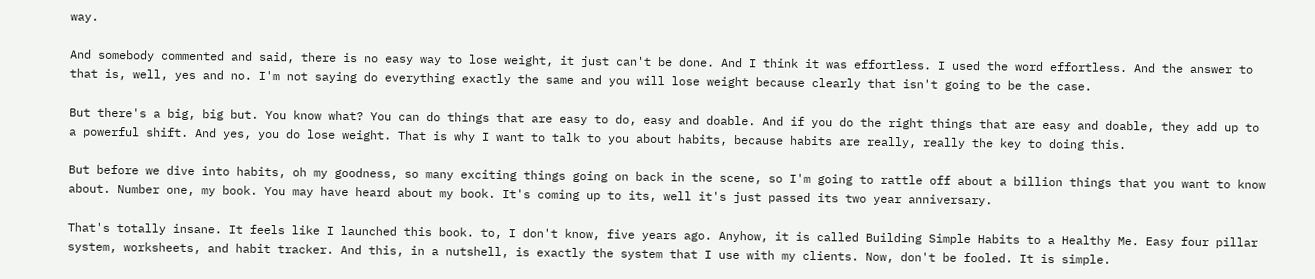way.

And somebody commented and said, there is no easy way to lose weight, it just can't be done. And I think it was effortless. I used the word effortless. And the answer to that is, well, yes and no. I'm not saying do everything exactly the same and you will lose weight because clearly that isn't going to be the case.

But there's a big, big but. You know what? You can do things that are easy to do, easy and doable. And if you do the right things that are easy and doable, they add up to a powerful shift. And yes, you do lose weight. That is why I want to talk to you about habits, because habits are really, really the key to doing this.

But before we dive into habits, oh my goodness, so many exciting things going on back in the scene, so I'm going to rattle off about a billion things that you want to know about. Number one, my book. You may have heard about my book. It's coming up to its, well it's just passed its two year anniversary.

That's totally insane. It feels like I launched this book. to, I don't know, five years ago. Anyhow, it is called Building Simple Habits to a Healthy Me. Easy four pillar system, worksheets, and habit tracker. And this, in a nutshell, is exactly the system that I use with my clients. Now, don't be fooled. It is simple.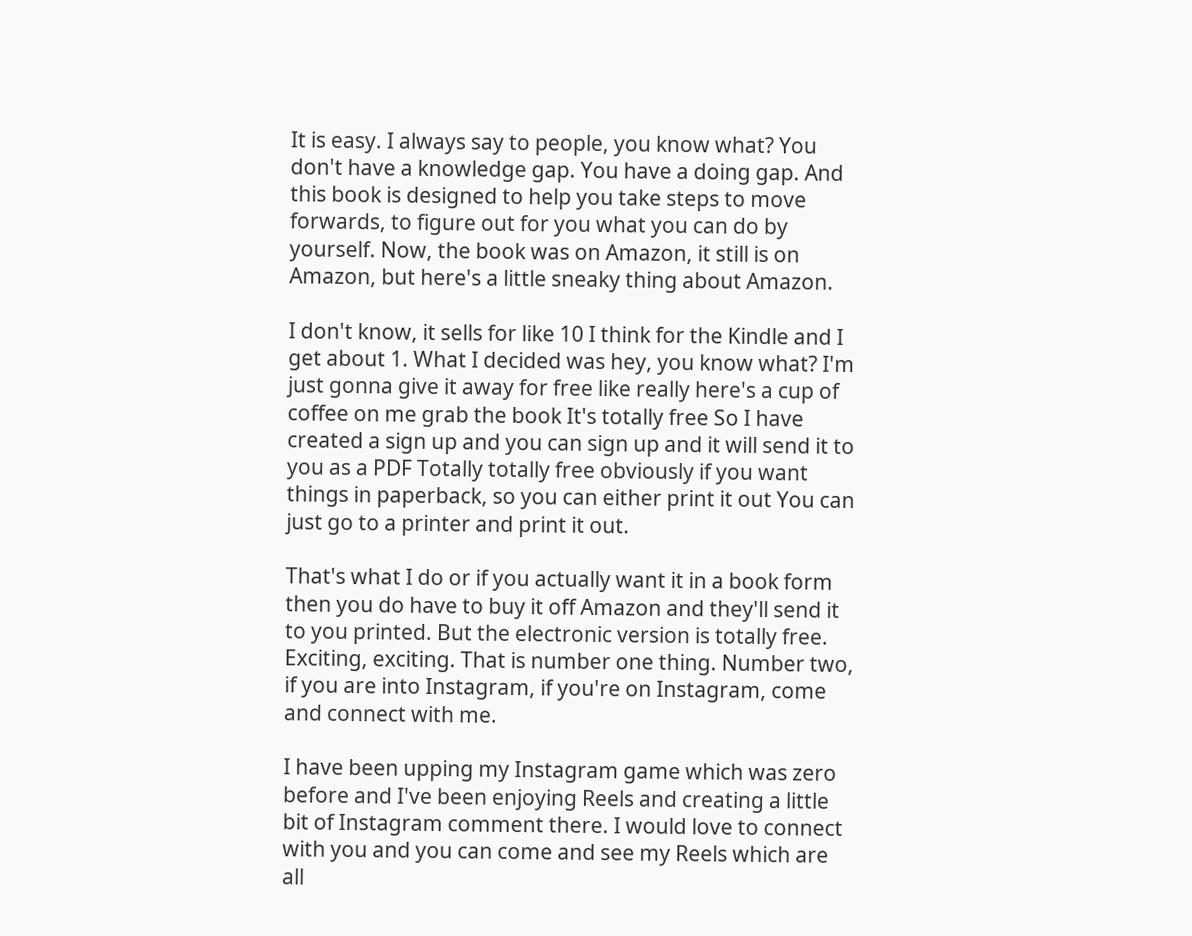It is easy. I always say to people, you know what? You don't have a knowledge gap. You have a doing gap. And this book is designed to help you take steps to move forwards, to figure out for you what you can do by yourself. Now, the book was on Amazon, it still is on Amazon, but here's a little sneaky thing about Amazon.

I don't know, it sells for like 10 I think for the Kindle and I get about 1. What I decided was hey, you know what? I'm just gonna give it away for free like really here's a cup of coffee on me grab the book It's totally free So I have created a sign up and you can sign up and it will send it to you as a PDF Totally totally free obviously if you want things in paperback, so you can either print it out You can just go to a printer and print it out.

That's what I do or if you actually want it in a book form then you do have to buy it off Amazon and they'll send it to you printed. But the electronic version is totally free. Exciting, exciting. That is number one thing. Number two, if you are into Instagram, if you're on Instagram, come and connect with me.

I have been upping my Instagram game which was zero before and I've been enjoying Reels and creating a little bit of Instagram comment there. I would love to connect with you and you can come and see my Reels which are all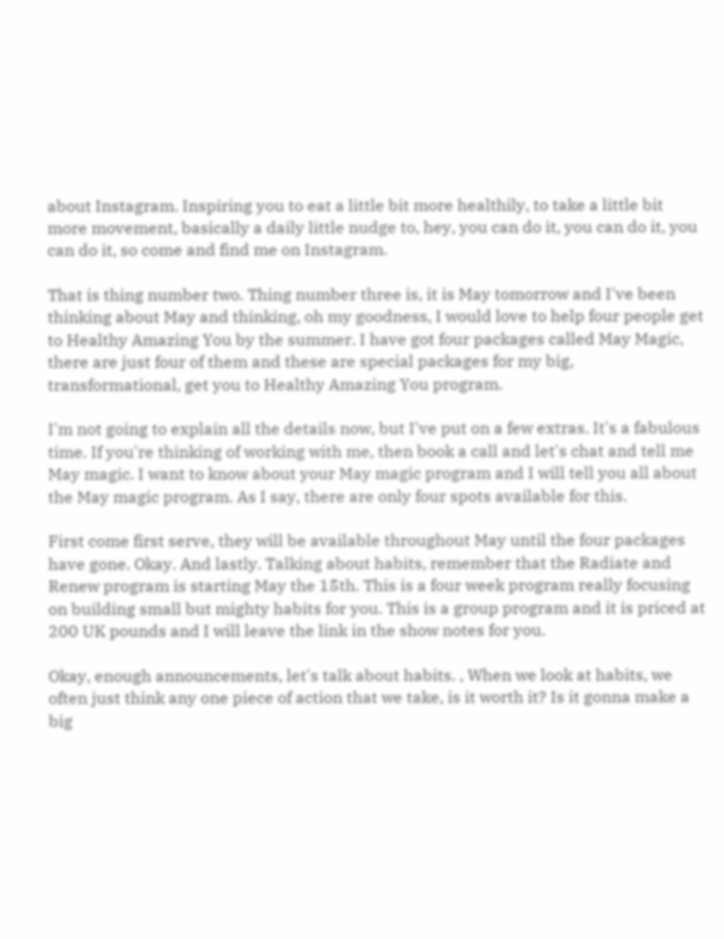about Instagram. Inspiring you to eat a little bit more healthily, to take a little bit more movement, basically a daily little nudge to, hey, you can do it, you can do it, you can do it, so come and find me on Instagram.

That is thing number two. Thing number three is, it is May tomorrow and I've been thinking about May and thinking, oh my goodness, I would love to help four people get to Healthy Amazing You by the summer. I have got four packages called May Magic, there are just four of them and these are special packages for my big, transformational, get you to Healthy Amazing You program.

I'm not going to explain all the details now, but I've put on a few extras. It's a fabulous time. If you're thinking of working with me, then book a call and let's chat and tell me May magic. I want to know about your May magic program and I will tell you all about the May magic program. As I say, there are only four spots available for this.

First come first serve, they will be available throughout May until the four packages have gone. Okay. And lastly. Talking about habits, remember that the Radiate and Renew program is starting May the 15th. This is a four week program really focusing on building small but mighty habits for you. This is a group program and it is priced at 200 UK pounds and I will leave the link in the show notes for you.

Okay, enough announcements, let's talk about habits. , When we look at habits, we often just think any one piece of action that we take, is it worth it? Is it gonna make a big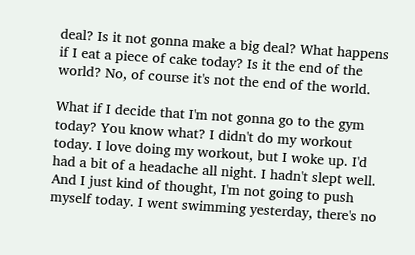deal? Is it not gonna make a big deal? What happens if I eat a piece of cake today? Is it the end of the world? No, of course it's not the end of the world.

What if I decide that I'm not gonna go to the gym today? You know what? I didn't do my workout today. I love doing my workout, but I woke up. I'd had a bit of a headache all night. I hadn't slept well. And I just kind of thought, I'm not going to push myself today. I went swimming yesterday, there's no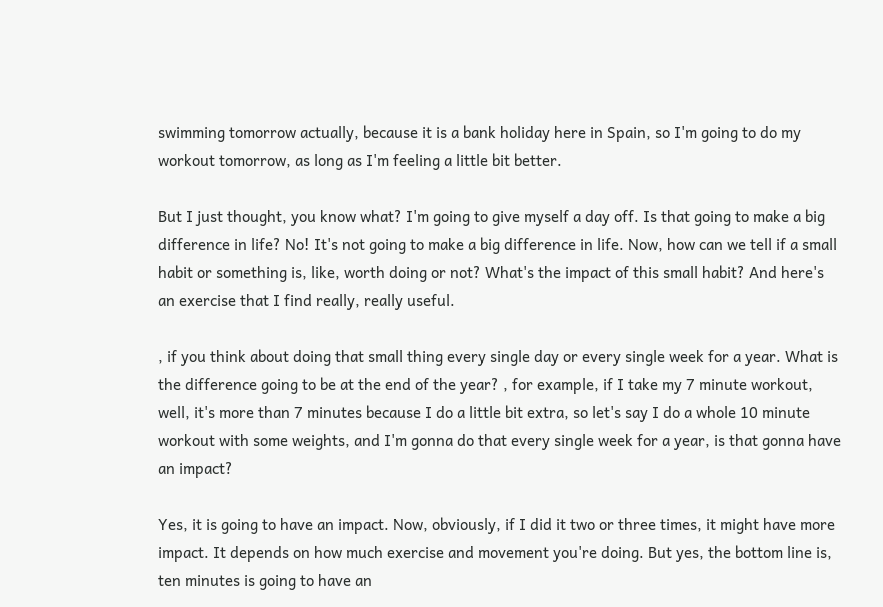swimming tomorrow actually, because it is a bank holiday here in Spain, so I'm going to do my workout tomorrow, as long as I'm feeling a little bit better.

But I just thought, you know what? I'm going to give myself a day off. Is that going to make a big difference in life? No! It's not going to make a big difference in life. Now, how can we tell if a small habit or something is, like, worth doing or not? What's the impact of this small habit? And here's an exercise that I find really, really useful.

, if you think about doing that small thing every single day or every single week for a year. What is the difference going to be at the end of the year? , for example, if I take my 7 minute workout, well, it's more than 7 minutes because I do a little bit extra, so let's say I do a whole 10 minute workout with some weights, and I'm gonna do that every single week for a year, is that gonna have an impact?

Yes, it is going to have an impact. Now, obviously, if I did it two or three times, it might have more impact. It depends on how much exercise and movement you're doing. But yes, the bottom line is, ten minutes is going to have an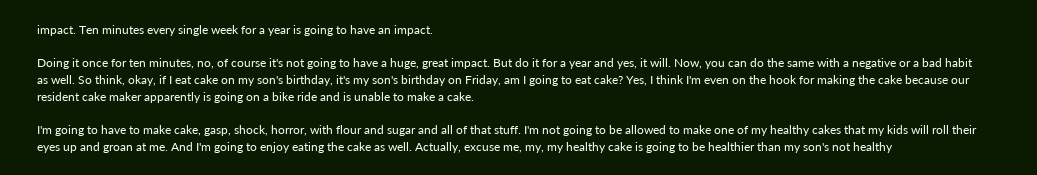impact. Ten minutes every single week for a year is going to have an impact.

Doing it once for ten minutes, no, of course it's not going to have a huge, great impact. But do it for a year and yes, it will. Now, you can do the same with a negative or a bad habit as well. So think, okay, if I eat cake on my son's birthday, it's my son's birthday on Friday, am I going to eat cake? Yes, I think I'm even on the hook for making the cake because our resident cake maker apparently is going on a bike ride and is unable to make a cake.

I'm going to have to make cake, gasp, shock, horror, with flour and sugar and all of that stuff. I'm not going to be allowed to make one of my healthy cakes that my kids will roll their eyes up and groan at me. And I'm going to enjoy eating the cake as well. Actually, excuse me, my, my healthy cake is going to be healthier than my son's not healthy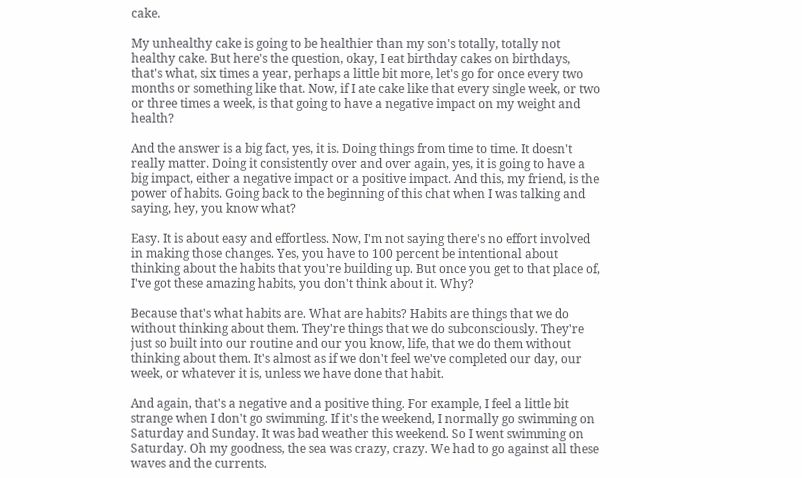cake.

My unhealthy cake is going to be healthier than my son's totally, totally not healthy cake. But here's the question, okay, I eat birthday cakes on birthdays, that's what, six times a year, perhaps a little bit more, let's go for once every two months or something like that. Now, if I ate cake like that every single week, or two or three times a week, is that going to have a negative impact on my weight and health?

And the answer is a big fact, yes, it is. Doing things from time to time. It doesn't really matter. Doing it consistently over and over again, yes, it is going to have a big impact, either a negative impact or a positive impact. And this, my friend, is the power of habits. Going back to the beginning of this chat when I was talking and saying, hey, you know what?

Easy. It is about easy and effortless. Now, I'm not saying there's no effort involved in making those changes. Yes, you have to 100 percent be intentional about thinking about the habits that you're building up. But once you get to that place of, I've got these amazing habits, you don't think about it. Why?

Because that's what habits are. What are habits? Habits are things that we do without thinking about them. They're things that we do subconsciously. They're just so built into our routine and our you know, life, that we do them without thinking about them. It's almost as if we don't feel we've completed our day, our week, or whatever it is, unless we have done that habit.

And again, that's a negative and a positive thing. For example, I feel a little bit strange when I don't go swimming. If it's the weekend, I normally go swimming on Saturday and Sunday. It was bad weather this weekend. So I went swimming on Saturday. Oh my goodness, the sea was crazy, crazy. We had to go against all these waves and the currents.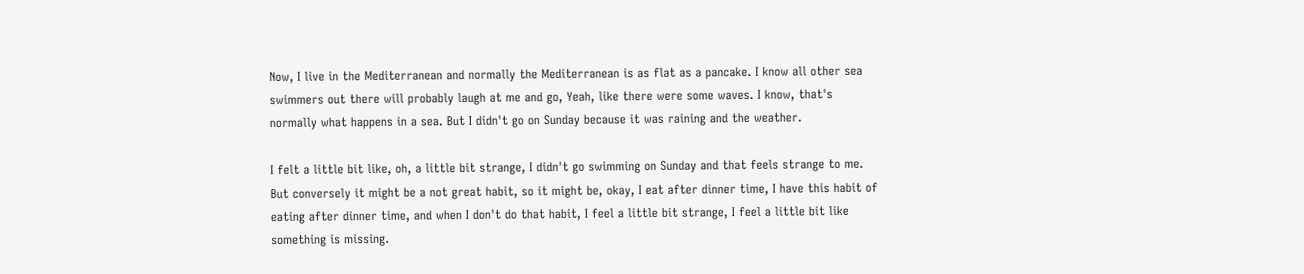Now, I live in the Mediterranean and normally the Mediterranean is as flat as a pancake. I know all other sea swimmers out there will probably laugh at me and go, Yeah, like there were some waves. I know, that's normally what happens in a sea. But I didn't go on Sunday because it was raining and the weather.

I felt a little bit like, oh, a little bit strange, I didn't go swimming on Sunday and that feels strange to me. But conversely it might be a not great habit, so it might be, okay, I eat after dinner time, I have this habit of eating after dinner time, and when I don't do that habit, I feel a little bit strange, I feel a little bit like something is missing.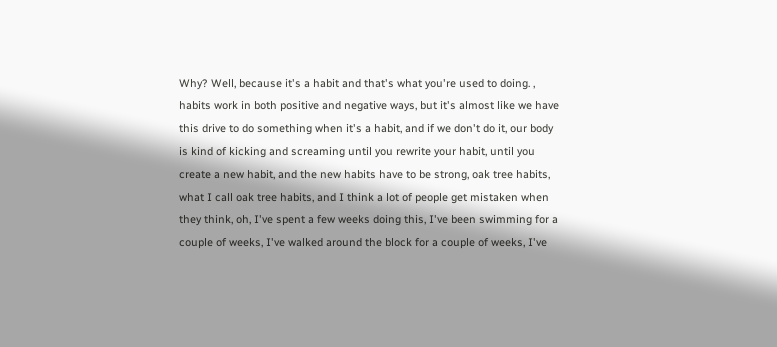Why? Well, because it's a habit and that's what you're used to doing. , habits work in both positive and negative ways, but it's almost like we have this drive to do something when it's a habit, and if we don't do it, our body is kind of kicking and screaming until you rewrite your habit, until you create a new habit, and the new habits have to be strong, oak tree habits, what I call oak tree habits, and I think a lot of people get mistaken when they think, oh, I've spent a few weeks doing this, I've been swimming for a couple of weeks, I've walked around the block for a couple of weeks, I've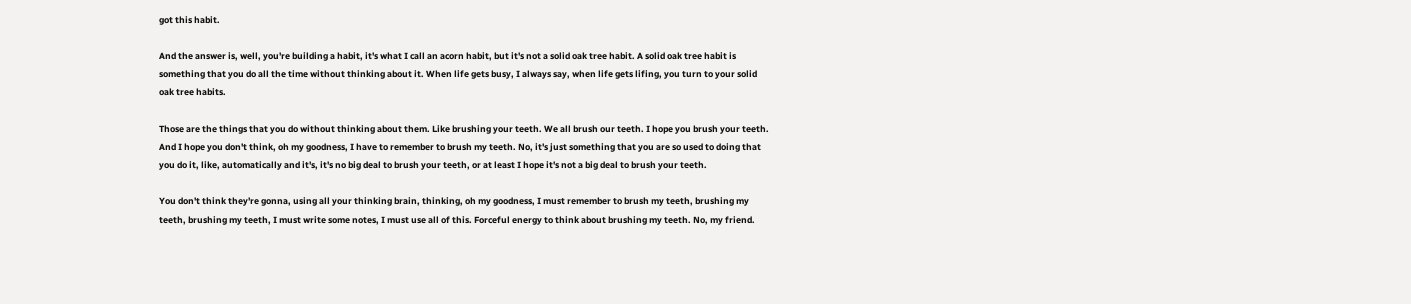got this habit.

And the answer is, well, you're building a habit, it's what I call an acorn habit, but it's not a solid oak tree habit. A solid oak tree habit is something that you do all the time without thinking about it. When life gets busy, I always say, when life gets lifing, you turn to your solid oak tree habits.

Those are the things that you do without thinking about them. Like brushing your teeth. We all brush our teeth. I hope you brush your teeth. And I hope you don't think, oh my goodness, I have to remember to brush my teeth. No, it's just something that you are so used to doing that you do it, like, automatically and it's, it's no big deal to brush your teeth, or at least I hope it's not a big deal to brush your teeth.

You don't think they're gonna, using all your thinking brain, thinking, oh my goodness, I must remember to brush my teeth, brushing my teeth, brushing my teeth, I must write some notes, I must use all of this. Forceful energy to think about brushing my teeth. No, my friend.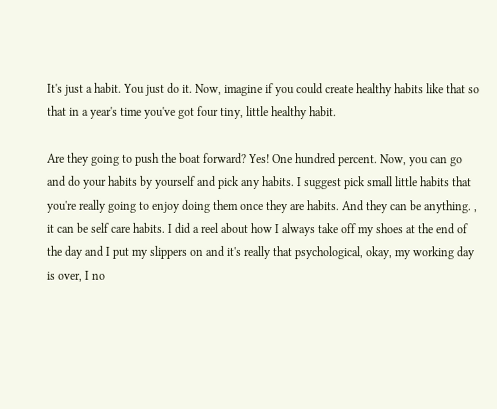It's just a habit. You just do it. Now, imagine if you could create healthy habits like that so that in a year's time you've got four tiny, little healthy habit.

Are they going to push the boat forward? Yes! One hundred percent. Now, you can go and do your habits by yourself and pick any habits. I suggest pick small little habits that you're really going to enjoy doing them once they are habits. And they can be anything. , it can be self care habits. I did a reel about how I always take off my shoes at the end of the day and I put my slippers on and it's really that psychological, okay, my working day is over, I no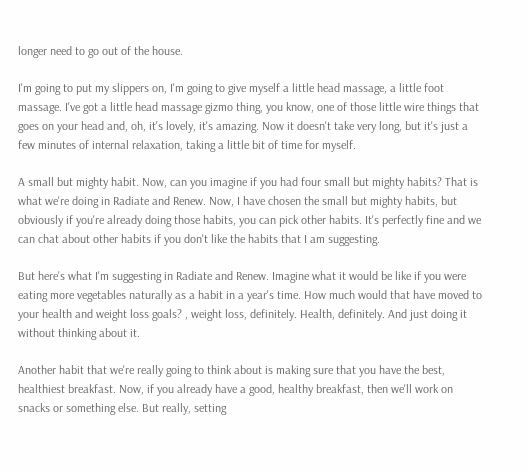longer need to go out of the house.

I'm going to put my slippers on, I'm going to give myself a little head massage, a little foot massage. I've got a little head massage gizmo thing, you know, one of those little wire things that goes on your head and, oh, it's lovely, it's amazing. Now it doesn't take very long, but it's just a few minutes of internal relaxation, taking a little bit of time for myself.

A small but mighty habit. Now, can you imagine if you had four small but mighty habits? That is what we're doing in Radiate and Renew. Now, I have chosen the small but mighty habits, but obviously if you're already doing those habits, you can pick other habits. It's perfectly fine and we can chat about other habits if you don't like the habits that I am suggesting.

But here's what I'm suggesting in Radiate and Renew. Imagine what it would be like if you were eating more vegetables naturally as a habit in a year's time. How much would that have moved to your health and weight loss goals? , weight loss, definitely. Health, definitely. And just doing it without thinking about it.

Another habit that we're really going to think about is making sure that you have the best, healthiest breakfast. Now, if you already have a good, healthy breakfast, then we'll work on snacks or something else. But really, setting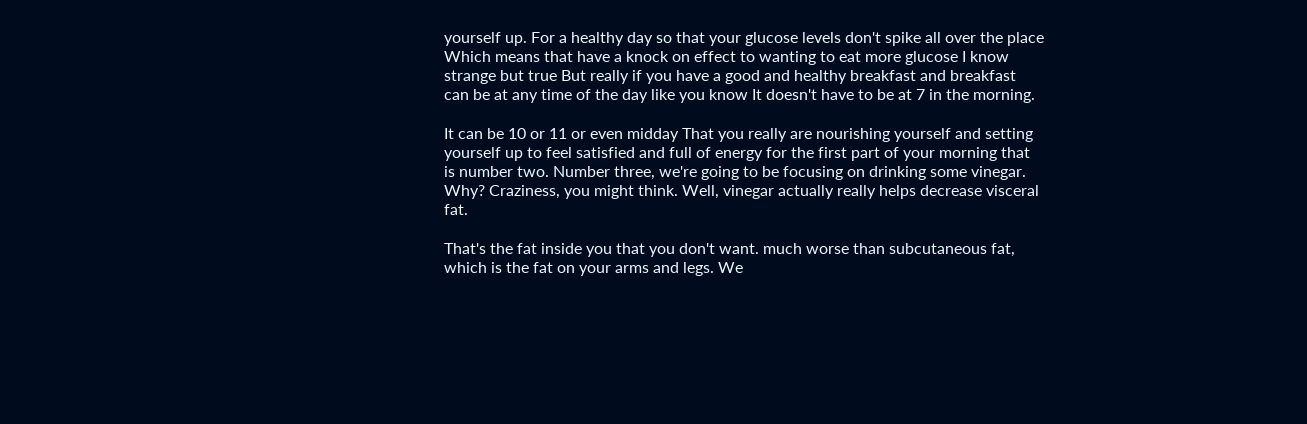yourself up. For a healthy day so that your glucose levels don't spike all over the place Which means that have a knock on effect to wanting to eat more glucose I know strange but true But really if you have a good and healthy breakfast and breakfast can be at any time of the day like you know It doesn't have to be at 7 in the morning.

It can be 10 or 11 or even midday That you really are nourishing yourself and setting yourself up to feel satisfied and full of energy for the first part of your morning that is number two. Number three, we're going to be focusing on drinking some vinegar. Why? Craziness, you might think. Well, vinegar actually really helps decrease visceral fat.

That's the fat inside you that you don't want. much worse than subcutaneous fat, which is the fat on your arms and legs. We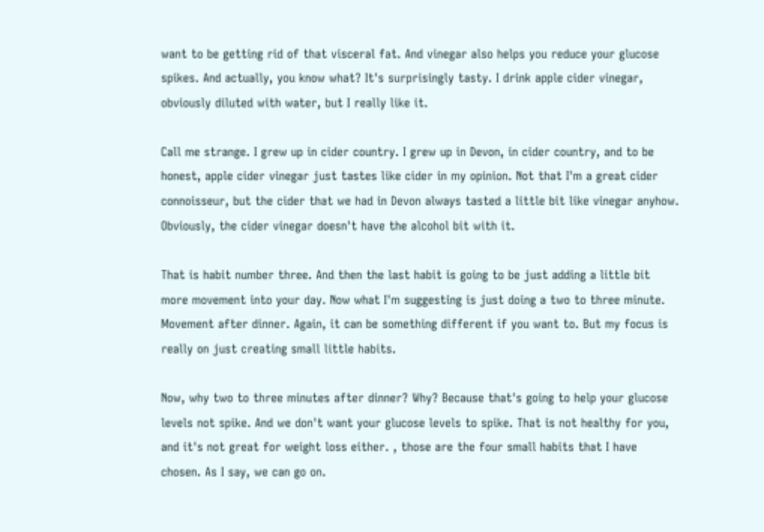want to be getting rid of that visceral fat. And vinegar also helps you reduce your glucose spikes. And actually, you know what? It's surprisingly tasty. I drink apple cider vinegar, obviously diluted with water, but I really like it.

Call me strange. I grew up in cider country. I grew up in Devon, in cider country, and to be honest, apple cider vinegar just tastes like cider in my opinion. Not that I'm a great cider connoisseur, but the cider that we had in Devon always tasted a little bit like vinegar anyhow. Obviously, the cider vinegar doesn't have the alcohol bit with it.

That is habit number three. And then the last habit is going to be just adding a little bit more movement into your day. Now what I'm suggesting is just doing a two to three minute. Movement after dinner. Again, it can be something different if you want to. But my focus is really on just creating small little habits.

Now, why two to three minutes after dinner? Why? Because that's going to help your glucose levels not spike. And we don't want your glucose levels to spike. That is not healthy for you, and it's not great for weight loss either. , those are the four small habits that I have chosen. As I say, we can go on.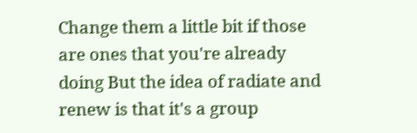Change them a little bit if those are ones that you're already doing But the idea of radiate and renew is that it's a group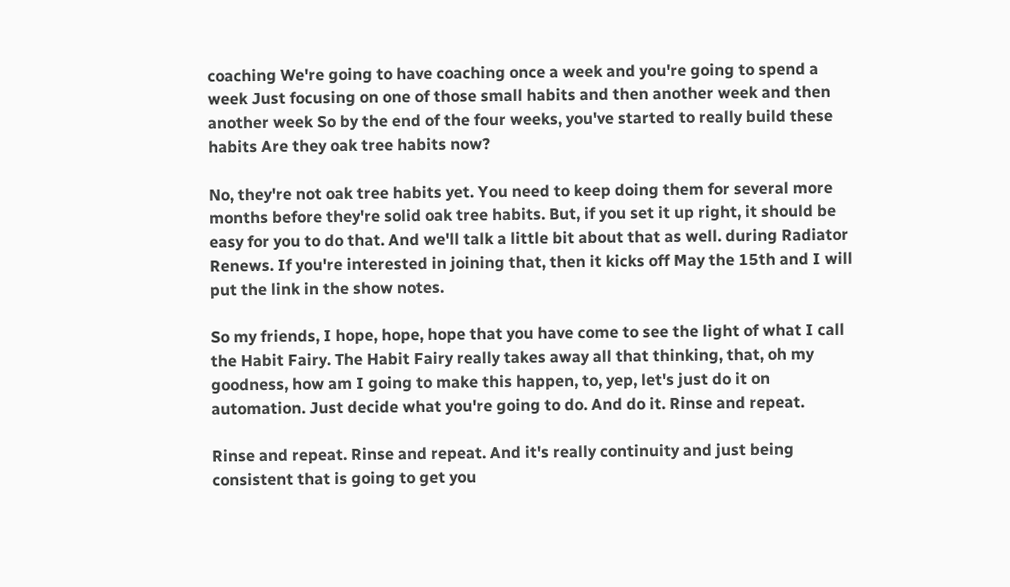coaching We're going to have coaching once a week and you're going to spend a week Just focusing on one of those small habits and then another week and then another week So by the end of the four weeks, you've started to really build these habits Are they oak tree habits now?

No, they're not oak tree habits yet. You need to keep doing them for several more months before they're solid oak tree habits. But, if you set it up right, it should be easy for you to do that. And we'll talk a little bit about that as well. during Radiator Renews. If you're interested in joining that, then it kicks off May the 15th and I will put the link in the show notes.

So my friends, I hope, hope, hope that you have come to see the light of what I call the Habit Fairy. The Habit Fairy really takes away all that thinking, that, oh my goodness, how am I going to make this happen, to, yep, let's just do it on automation. Just decide what you're going to do. And do it. Rinse and repeat.

Rinse and repeat. Rinse and repeat. And it's really continuity and just being consistent that is going to get you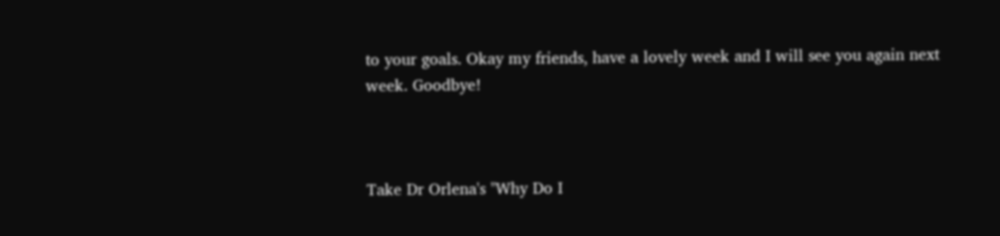to your goals. Okay my friends, have a lovely week and I will see you again next week. Goodbye!



Take Dr Orlena's "Why Do I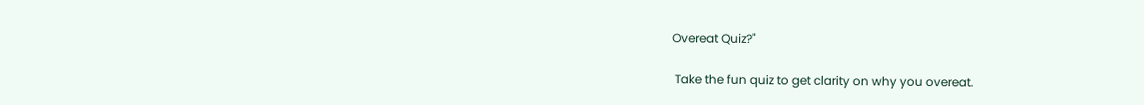Overeat Quiz?"

 Take the fun quiz to get clarity on why you overeat.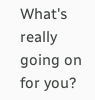What's really going on for you?